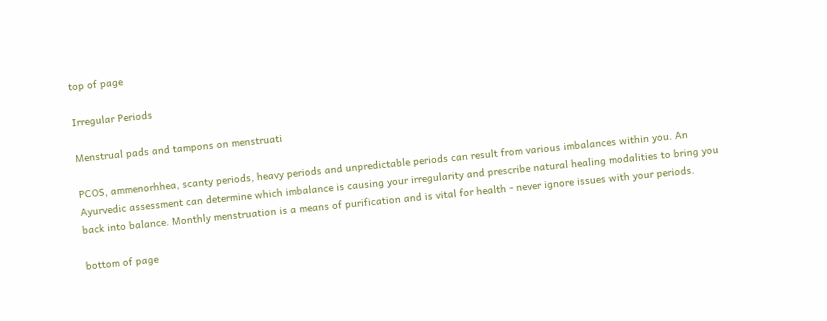top of page

Irregular Periods

Menstrual pads and tampons on menstruati

PCOS, ammenorhhea, scanty periods, heavy periods and unpredictable periods can result from various imbalances within you. An Ayurvedic assessment can determine which imbalance is causing your irregularity and prescribe natural healing modalities to bring you back into balance. Monthly menstruation is a means of purification and is vital for health - never ignore issues with your periods.

bottom of page